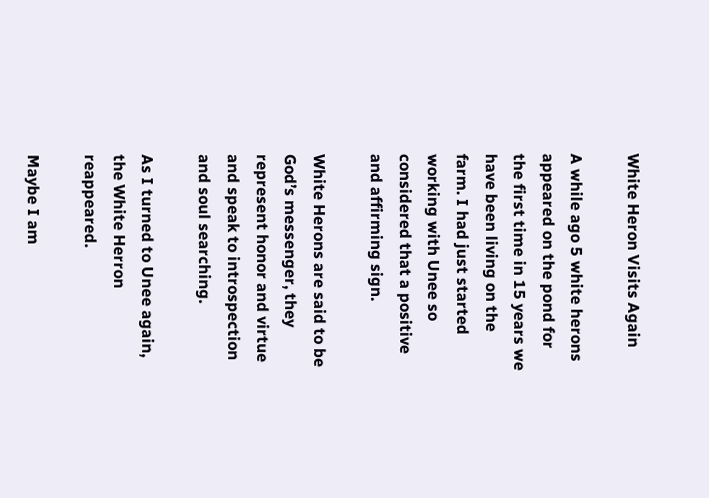White Heron Visits Again

A while ago 5 white herons appeared on the pond for the first time in 15 years we have been living on the farm. I had just started working with Unee so considered that a positive and affirming sign.

White Herons are said to be God’s messenger, they represent honor and virtue and speak to introspection and soul searching.

As I turned to Unee again, the White Herron reappeared.

Maybe I am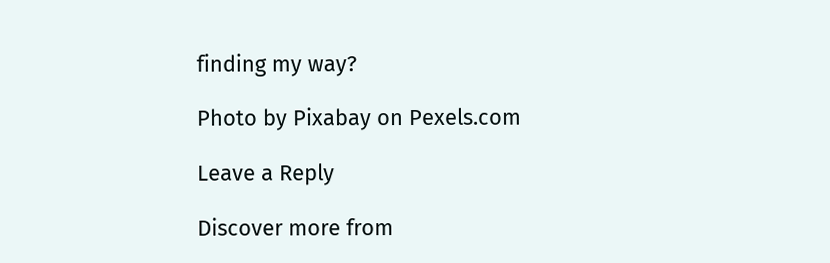finding my way?

Photo by Pixabay on Pexels.com

Leave a Reply

Discover more from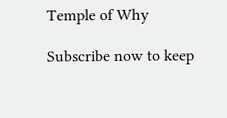Temple of Why

Subscribe now to keep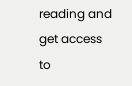reading and get access to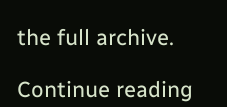the full archive.

Continue reading